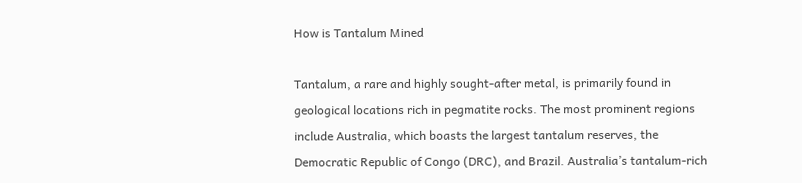How is Tantalum Mined

Tantalum, a rare and highly sought-after metal, is primarily found in geological locations rich in pegmatite rocks. The most prominent regions include Australia, which boasts the largest tantalum reserves, the Democratic Republic of Congo (DRC), and Brazil. Australia’s tantalum-rich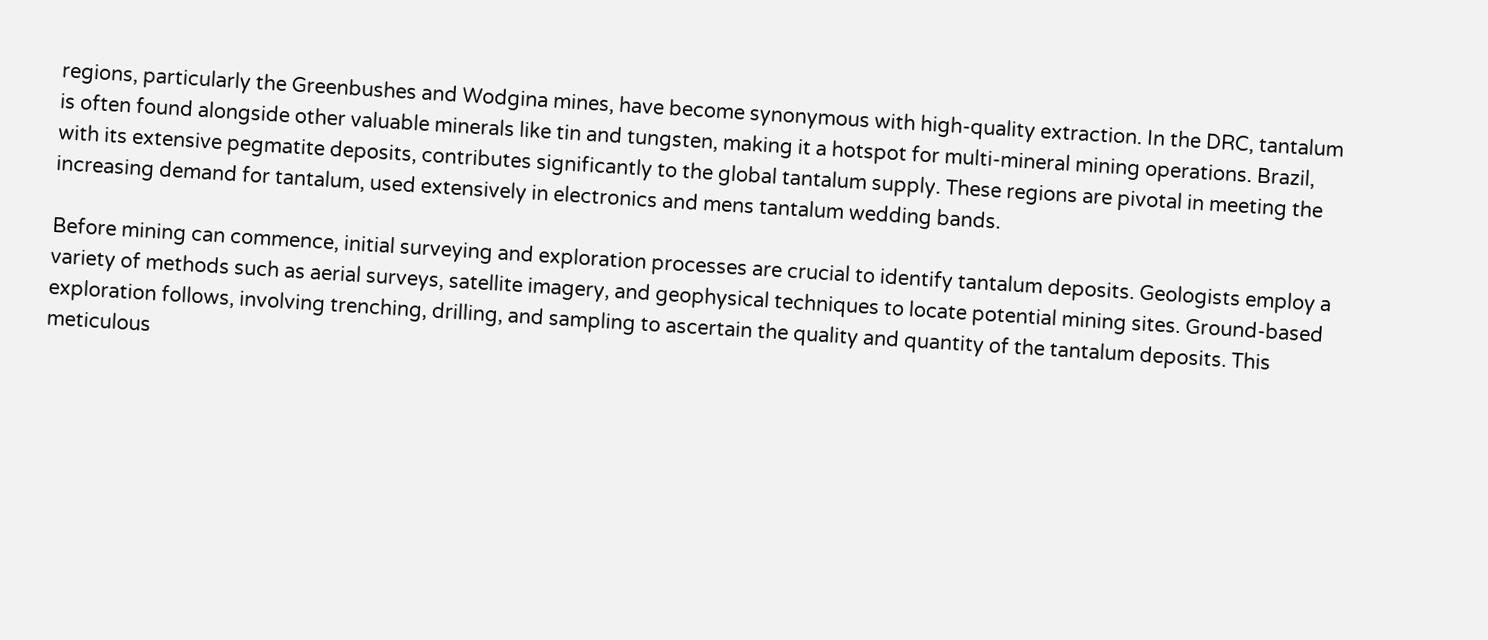regions, particularly the Greenbushes and Wodgina mines, have become synonymous with high-quality extraction. In the DRC, tantalum is often found alongside other valuable minerals like tin and tungsten, making it a hotspot for multi-mineral mining operations. Brazil, with its extensive pegmatite deposits, contributes significantly to the global tantalum supply. These regions are pivotal in meeting the increasing demand for tantalum, used extensively in electronics and mens tantalum wedding bands.

Before mining can commence, initial surveying and exploration processes are crucial to identify tantalum deposits. Geologists employ a variety of methods such as aerial surveys, satellite imagery, and geophysical techniques to locate potential mining sites. Ground-based exploration follows, involving trenching, drilling, and sampling to ascertain the quality and quantity of the tantalum deposits. This meticulous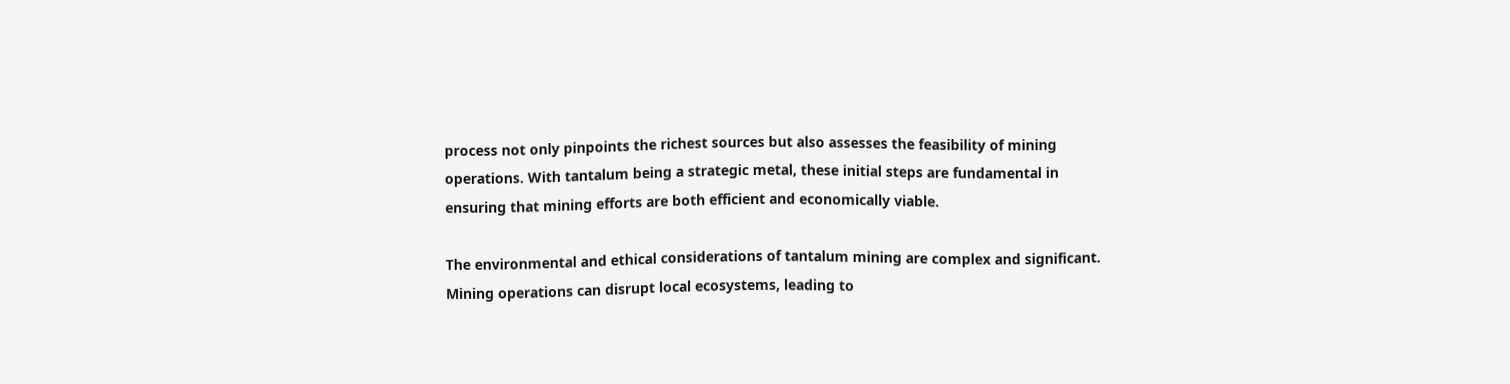process not only pinpoints the richest sources but also assesses the feasibility of mining operations. With tantalum being a strategic metal, these initial steps are fundamental in ensuring that mining efforts are both efficient and economically viable.

The environmental and ethical considerations of tantalum mining are complex and significant. Mining operations can disrupt local ecosystems, leading to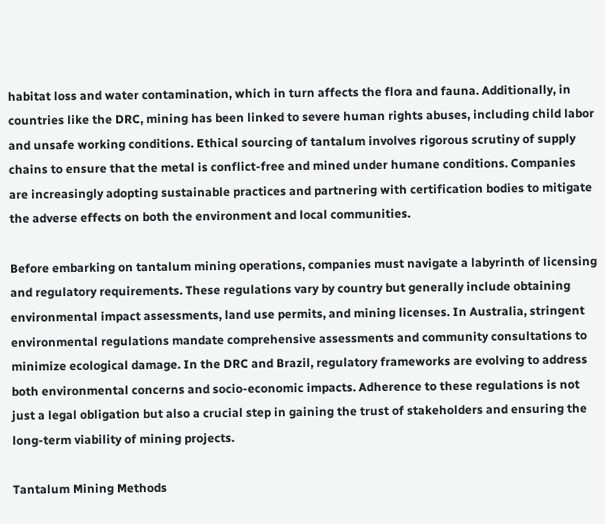habitat loss and water contamination, which in turn affects the flora and fauna. Additionally, in countries like the DRC, mining has been linked to severe human rights abuses, including child labor and unsafe working conditions. Ethical sourcing of tantalum involves rigorous scrutiny of supply chains to ensure that the metal is conflict-free and mined under humane conditions. Companies are increasingly adopting sustainable practices and partnering with certification bodies to mitigate the adverse effects on both the environment and local communities.

Before embarking on tantalum mining operations, companies must navigate a labyrinth of licensing and regulatory requirements. These regulations vary by country but generally include obtaining environmental impact assessments, land use permits, and mining licenses. In Australia, stringent environmental regulations mandate comprehensive assessments and community consultations to minimize ecological damage. In the DRC and Brazil, regulatory frameworks are evolving to address both environmental concerns and socio-economic impacts. Adherence to these regulations is not just a legal obligation but also a crucial step in gaining the trust of stakeholders and ensuring the long-term viability of mining projects.

Tantalum Mining Methods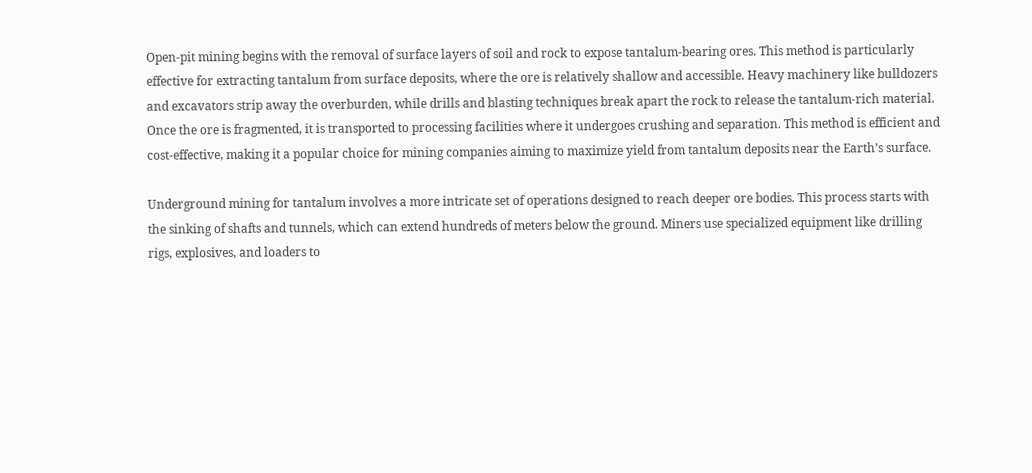Open-pit mining begins with the removal of surface layers of soil and rock to expose tantalum-bearing ores. This method is particularly effective for extracting tantalum from surface deposits, where the ore is relatively shallow and accessible. Heavy machinery like bulldozers and excavators strip away the overburden, while drills and blasting techniques break apart the rock to release the tantalum-rich material. Once the ore is fragmented, it is transported to processing facilities where it undergoes crushing and separation. This method is efficient and cost-effective, making it a popular choice for mining companies aiming to maximize yield from tantalum deposits near the Earth’s surface.

Underground mining for tantalum involves a more intricate set of operations designed to reach deeper ore bodies. This process starts with the sinking of shafts and tunnels, which can extend hundreds of meters below the ground. Miners use specialized equipment like drilling rigs, explosives, and loaders to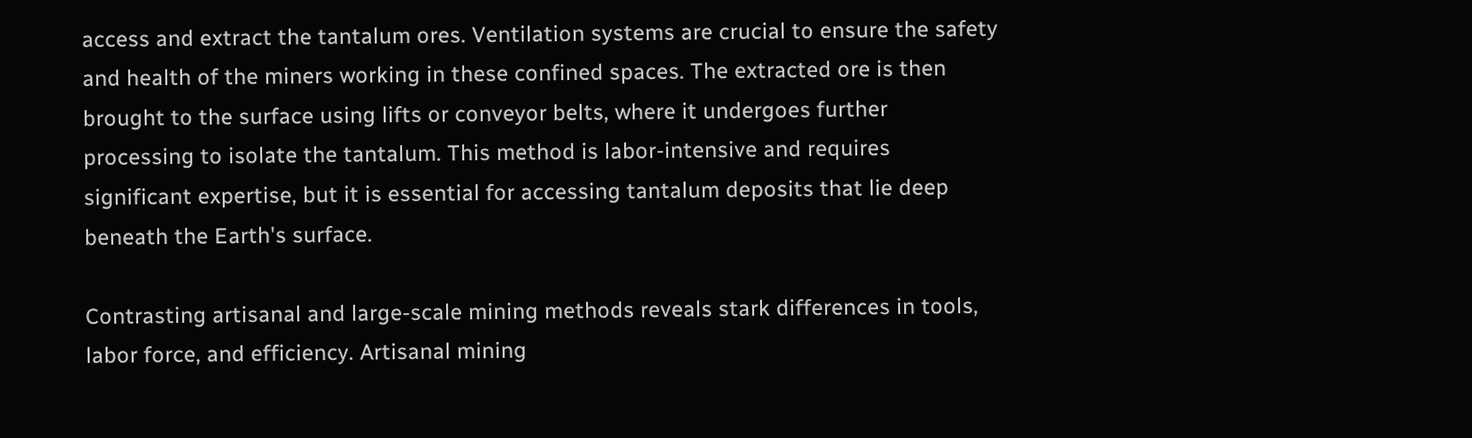access and extract the tantalum ores. Ventilation systems are crucial to ensure the safety and health of the miners working in these confined spaces. The extracted ore is then brought to the surface using lifts or conveyor belts, where it undergoes further processing to isolate the tantalum. This method is labor-intensive and requires significant expertise, but it is essential for accessing tantalum deposits that lie deep beneath the Earth's surface.

Contrasting artisanal and large-scale mining methods reveals stark differences in tools, labor force, and efficiency. Artisanal mining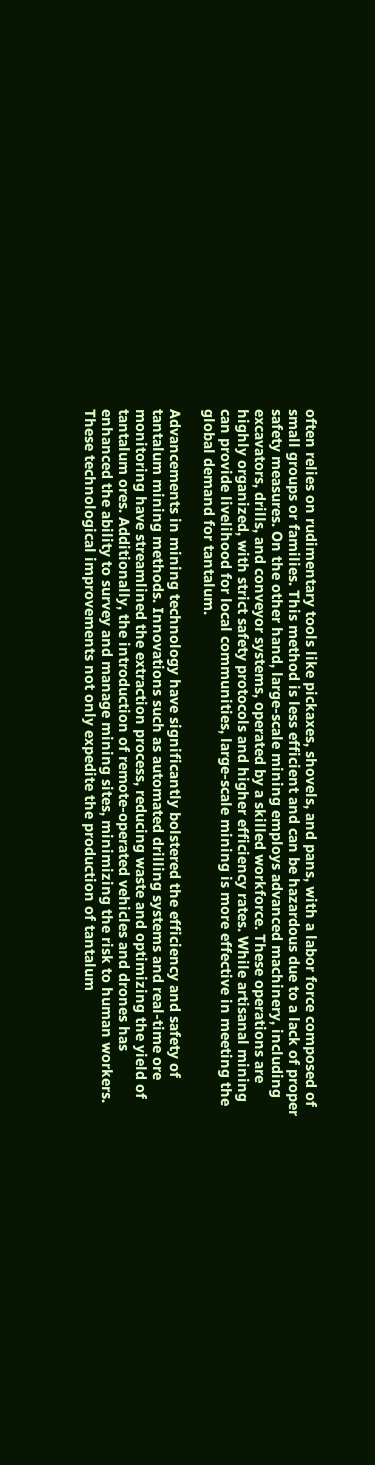often relies on rudimentary tools like pickaxes, shovels, and pans, with a labor force composed of small groups or families. This method is less efficient and can be hazardous due to a lack of proper safety measures. On the other hand, large-scale mining employs advanced machinery, including excavators, drills, and conveyor systems, operated by a skilled workforce. These operations are highly organized, with strict safety protocols and higher efficiency rates. While artisanal mining can provide livelihood for local communities, large-scale mining is more effective in meeting the global demand for tantalum.

Advancements in mining technology have significantly bolstered the efficiency and safety of tantalum mining methods. Innovations such as automated drilling systems and real-time ore monitoring have streamlined the extraction process, reducing waste and optimizing the yield of tantalum ores. Additionally, the introduction of remote-operated vehicles and drones has enhanced the ability to survey and manage mining sites, minimizing the risk to human workers. These technological improvements not only expedite the production of tantalum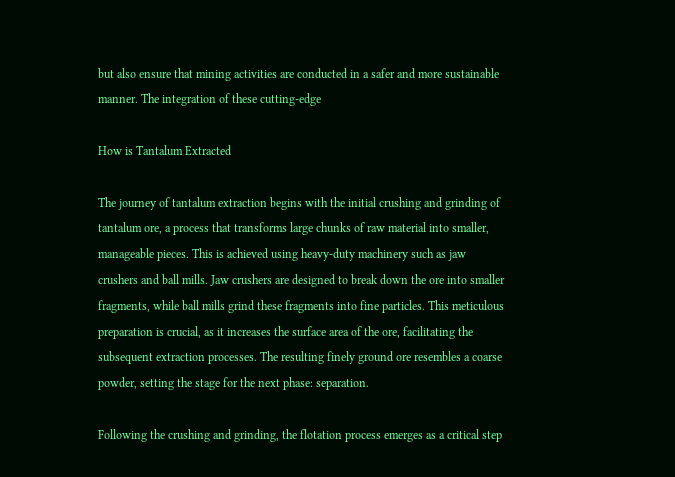but also ensure that mining activities are conducted in a safer and more sustainable manner. The integration of these cutting-edge

How is Tantalum Extracted

The journey of tantalum extraction begins with the initial crushing and grinding of tantalum ore, a process that transforms large chunks of raw material into smaller, manageable pieces. This is achieved using heavy-duty machinery such as jaw crushers and ball mills. Jaw crushers are designed to break down the ore into smaller fragments, while ball mills grind these fragments into fine particles. This meticulous preparation is crucial, as it increases the surface area of the ore, facilitating the subsequent extraction processes. The resulting finely ground ore resembles a coarse powder, setting the stage for the next phase: separation.

Following the crushing and grinding, the flotation process emerges as a critical step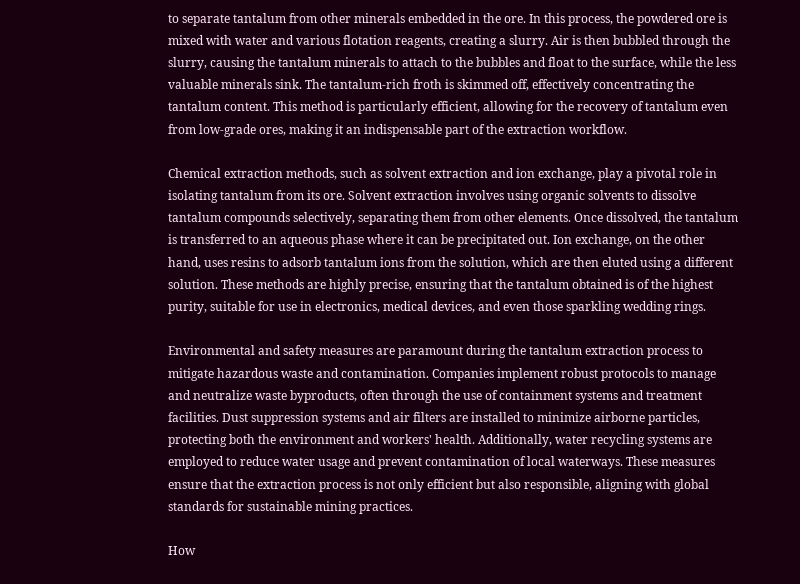to separate tantalum from other minerals embedded in the ore. In this process, the powdered ore is mixed with water and various flotation reagents, creating a slurry. Air is then bubbled through the slurry, causing the tantalum minerals to attach to the bubbles and float to the surface, while the less valuable minerals sink. The tantalum-rich froth is skimmed off, effectively concentrating the tantalum content. This method is particularly efficient, allowing for the recovery of tantalum even from low-grade ores, making it an indispensable part of the extraction workflow.

Chemical extraction methods, such as solvent extraction and ion exchange, play a pivotal role in isolating tantalum from its ore. Solvent extraction involves using organic solvents to dissolve tantalum compounds selectively, separating them from other elements. Once dissolved, the tantalum is transferred to an aqueous phase where it can be precipitated out. Ion exchange, on the other hand, uses resins to adsorb tantalum ions from the solution, which are then eluted using a different solution. These methods are highly precise, ensuring that the tantalum obtained is of the highest purity, suitable for use in electronics, medical devices, and even those sparkling wedding rings.

Environmental and safety measures are paramount during the tantalum extraction process to mitigate hazardous waste and contamination. Companies implement robust protocols to manage and neutralize waste byproducts, often through the use of containment systems and treatment facilities. Dust suppression systems and air filters are installed to minimize airborne particles, protecting both the environment and workers' health. Additionally, water recycling systems are employed to reduce water usage and prevent contamination of local waterways. These measures ensure that the extraction process is not only efficient but also responsible, aligning with global standards for sustainable mining practices.

How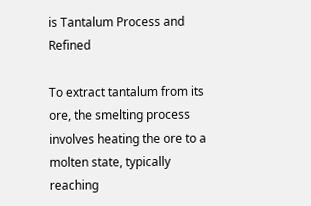is Tantalum Process and Refined

To extract tantalum from its ore, the smelting process involves heating the ore to a molten state, typically reaching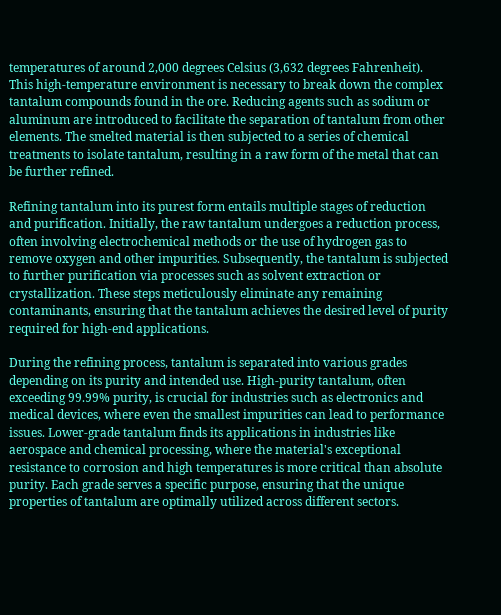temperatures of around 2,000 degrees Celsius (3,632 degrees Fahrenheit). This high-temperature environment is necessary to break down the complex tantalum compounds found in the ore. Reducing agents such as sodium or aluminum are introduced to facilitate the separation of tantalum from other elements. The smelted material is then subjected to a series of chemical treatments to isolate tantalum, resulting in a raw form of the metal that can be further refined.

Refining tantalum into its purest form entails multiple stages of reduction and purification. Initially, the raw tantalum undergoes a reduction process, often involving electrochemical methods or the use of hydrogen gas to remove oxygen and other impurities. Subsequently, the tantalum is subjected to further purification via processes such as solvent extraction or crystallization. These steps meticulously eliminate any remaining contaminants, ensuring that the tantalum achieves the desired level of purity required for high-end applications.

During the refining process, tantalum is separated into various grades depending on its purity and intended use. High-purity tantalum, often exceeding 99.99% purity, is crucial for industries such as electronics and medical devices, where even the smallest impurities can lead to performance issues. Lower-grade tantalum finds its applications in industries like aerospace and chemical processing, where the material's exceptional resistance to corrosion and high temperatures is more critical than absolute purity. Each grade serves a specific purpose, ensuring that the unique properties of tantalum are optimally utilized across different sectors.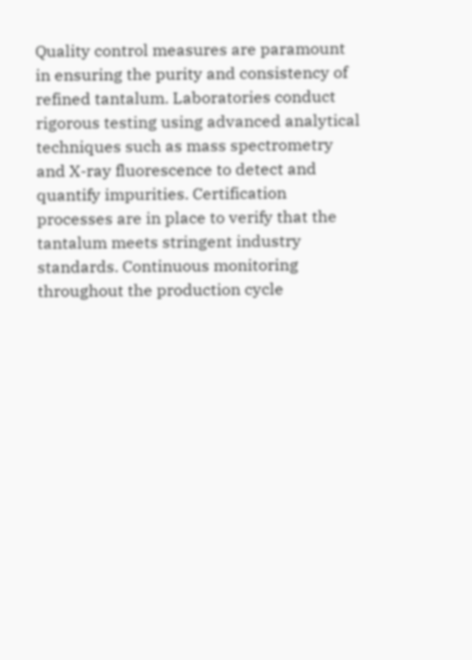Quality control measures are paramount in ensuring the purity and consistency of refined tantalum. Laboratories conduct rigorous testing using advanced analytical techniques such as mass spectrometry and X-ray fluorescence to detect and quantify impurities. Certification processes are in place to verify that the tantalum meets stringent industry standards. Continuous monitoring throughout the production cycle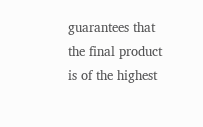guarantees that the final product is of the highest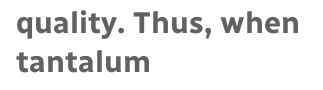quality. Thus, when tantalum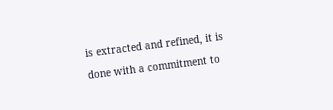is extracted and refined, it is done with a commitment to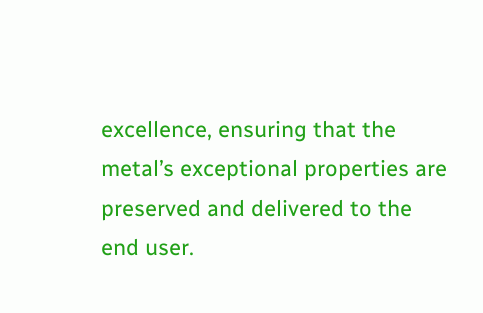excellence, ensuring that the metal’s exceptional properties are preserved and delivered to the end user.